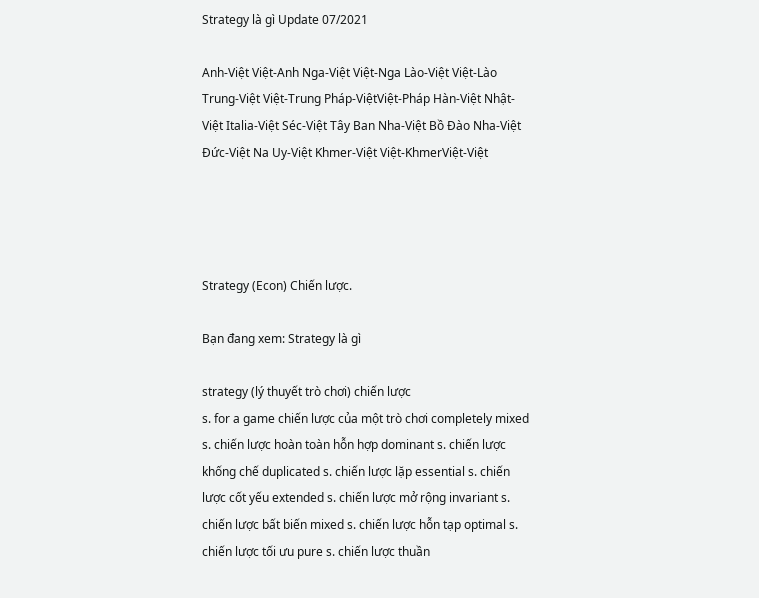Strategy là gì Update 07/2021

Anh-Việt Việt-Anh Nga-Việt Việt-Nga Lào-Việt Việt-Lào Trung-Việt Việt-Trung Pháp-ViệtViệt-Pháp Hàn-Việt Nhật-Việt Italia-Việt Séc-Việt Tây Ban Nha-Việt Bồ Đào Nha-Việt Đức-Việt Na Uy-Việt Khmer-Việt Việt-KhmerViệt-Việt




Strategy (Econ) Chiến lược.

Bạn đang xem: Strategy là gì

strategy (lý thuyết trò chơi) chiến lược
s. for a game chiến lược của một trò chơi completely mixed s. chiến lược hoàn toàn hỗn hợp dominant s. chiến lược khống chế duplicated s. chiến lược lặp essential s. chiến lược cốt yếu extended s. chiến lược mở rộng invariant s. chiến lược bất biến mixed s. chiến lược hỗn tạp optimal s. chiến lược tối ưu pure s. chiến lược thuần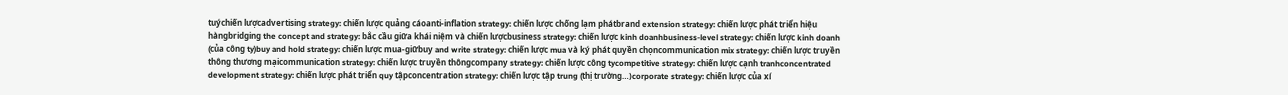tuýchiến lượcadvertising strategy: chiến lược quảng cáoanti-inflation strategy: chiến lược chống lạm phátbrand extension strategy: chiến lược phát triển hiệu hàngbridging the concept and strategy: bắc cầu giữa khái niệm và chiến lượcbusiness strategy: chiến lược kinh doanhbusiness-level strategy: chiến lược kinh doanh (của công ty)buy and hold strategy: chiến lược mua-giữbuy and write strategy: chiến lược mua và ký phát quyền chọncommunication mix strategy: chiến lược truyền thông thương mạicommunication strategy: chiến lược truyền thôngcompany strategy: chiến lược công tycompetitive strategy: chiến lược cạnh tranhconcentrated development strategy: chiến lược phát triển quy tậpconcentration strategy: chiến lược tập trung (thị trường…)corporate strategy: chiến lược của xí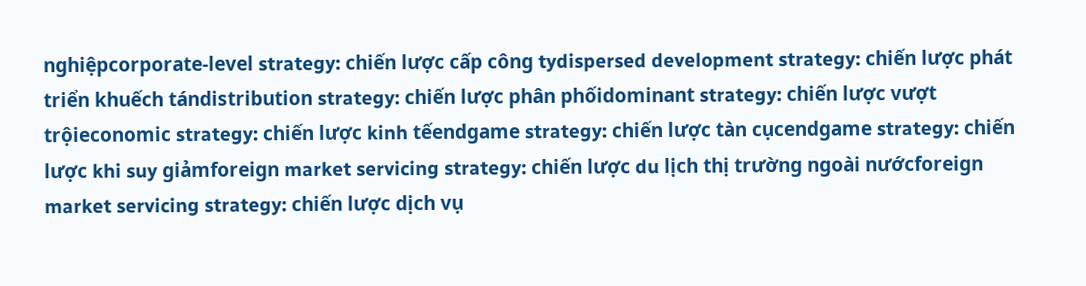nghiệpcorporate-level strategy: chiến lược cấp công tydispersed development strategy: chiến lược phát triển khuếch tándistribution strategy: chiến lược phân phốidominant strategy: chiến lược vượt trộieconomic strategy: chiến lược kinh tếendgame strategy: chiến lược tàn cụcendgame strategy: chiến lược khi suy giảmforeign market servicing strategy: chiến lược du lịch thị trường ngoài nướcforeign market servicing strategy: chiến lược dịch vụ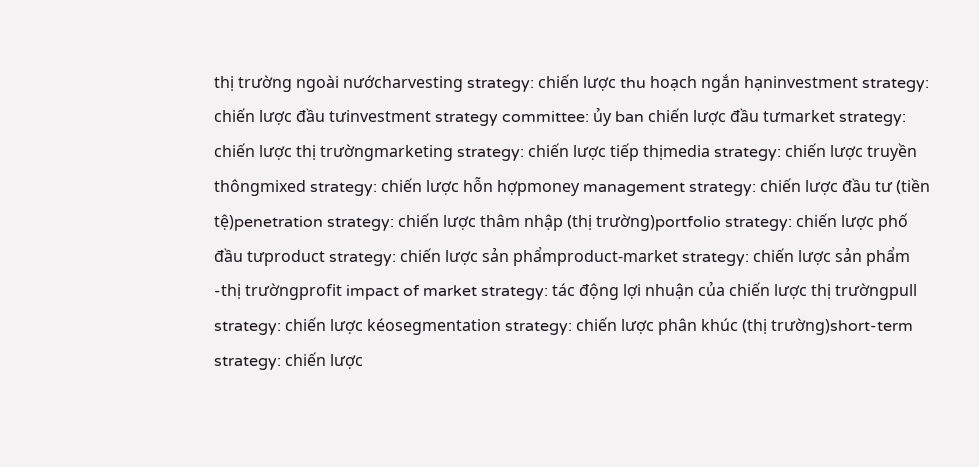thị trường ngoài nướcharvesting strategy: chiến lược thu hoạch ngắn hạninvestment strategy: chiến lược đầu tưinvestment strategy committee: ủy ban chiến lược đầu tưmarket strategy: chiến lược thị trườngmarketing strategy: chiến lược tiếp thịmedia strategy: chiến lược truyền thôngmixed strategy: chiến lược hỗn hợpmoney management strategy: chiến lược đầu tư (tiền tệ)penetration strategy: chiến lược thâm nhập (thị trường)portfolio strategy: chiến lược phố đầu tưproduct strategy: chiến lược sản phẩmproduct-market strategy: chiến lược sản phẩm -thị trườngprofit impact of market strategy: tác động lợi nhuận của chiến lược thị trườngpull strategy: chiến lược kéosegmentation strategy: chiến lược phân khúc (thị trường)short-term strategy: chiến lược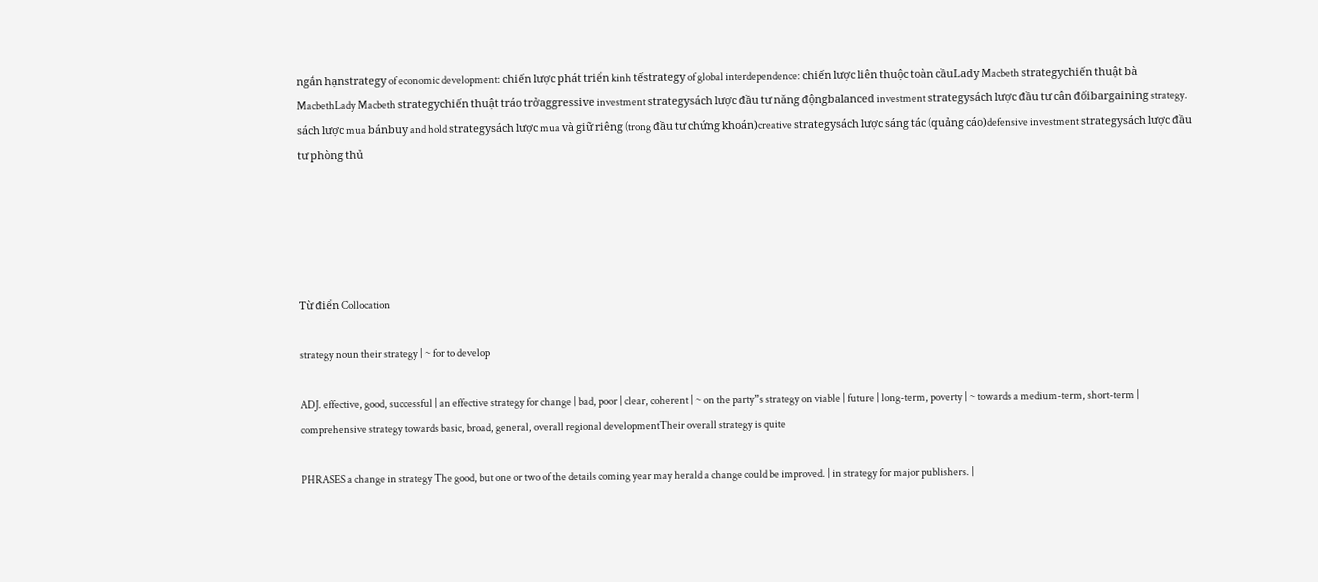ngắn hạnstrategy of economic development: chiến lược phát triển kinh tếstrategy of global interdependence: chiến lược liên thuộc toàn cầuLady Macbeth strategychiến thuật bà MacbethLady Macbeth strategychiến thuật tráo trởaggressive investment strategysách lược đầu tư năng độngbalanced investment strategysách lược đầu tư cân đốibargaining strategy. sách lược mua bánbuy and hold strategysách lược mua và giữ riêng (trong đầu tư chứng khoán)creative strategysách lược sáng tác (quảng cáo)defensive investment strategysách lược đầu tư phòng thủ





Từ điển Collocation

strategy noun their strategy | ~ for to develop

ADJ. effective, good, successful | an effective strategy for change | bad, poor | clear, coherent | ~ on the party”s strategy on viable | future | long-term, poverty | ~ towards a medium-term, short-term | comprehensive strategy towards basic, broad, general, overall regional developmentTheir overall strategy is quite

PHRASES a change in strategy The good, but one or two of the details coming year may herald a change could be improved. | in strategy for major publishers. |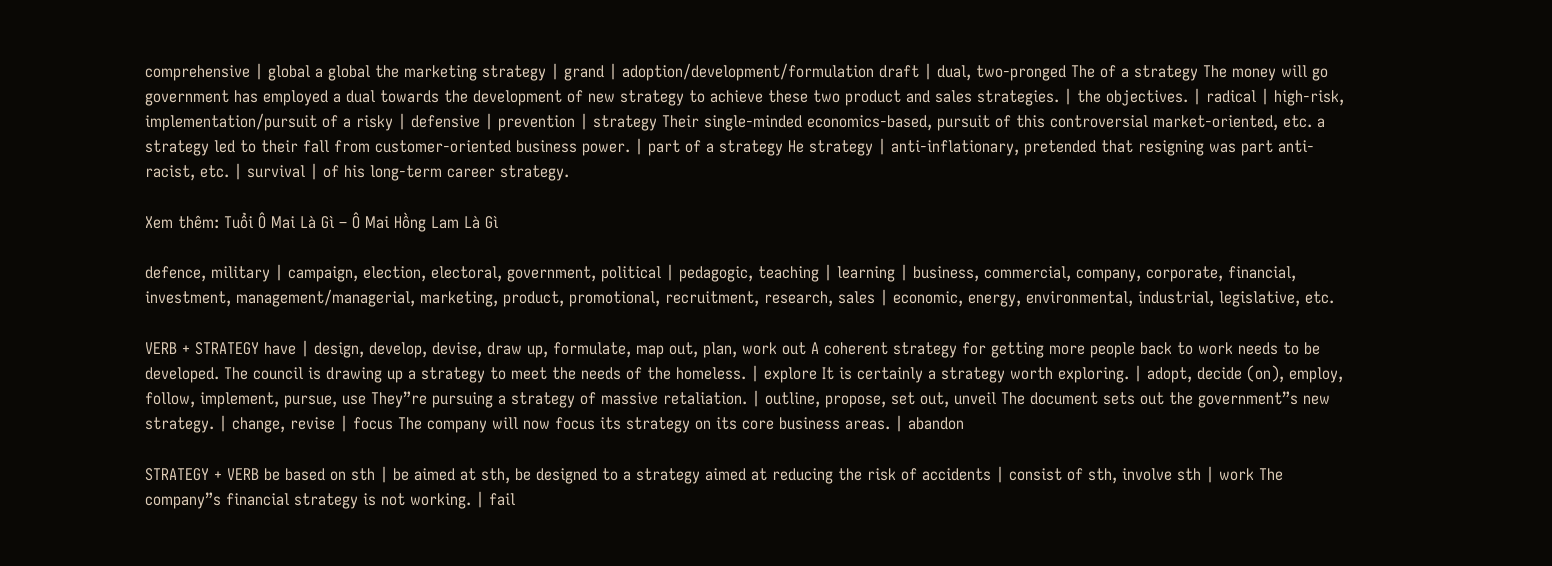comprehensive | global a global the marketing strategy | grand | adoption/development/formulation draft | dual, two-pronged The of a strategy The money will go government has employed a dual towards the development of new strategy to achieve these two product and sales strategies. | the objectives. | radical | high-risk, implementation/pursuit of a risky | defensive | prevention | strategy Their single-minded economics-based, pursuit of this controversial market-oriented, etc. a strategy led to their fall from customer-oriented business power. | part of a strategy He strategy | anti-inflationary, pretended that resigning was part anti-racist, etc. | survival | of his long-term career strategy.

Xem thêm: Tuổi Ô Mai Là Gì – Ô Mai Hồng Lam Là Gì

defence, military | campaign, election, electoral, government, political | pedagogic, teaching | learning | business, commercial, company, corporate, financial, investment, management/managerial, marketing, product, promotional, recruitment, research, sales | economic, energy, environmental, industrial, legislative, etc.

VERB + STRATEGY have | design, develop, devise, draw up, formulate, map out, plan, work out A coherent strategy for getting more people back to work needs to be developed. The council is drawing up a strategy to meet the needs of the homeless. | explore It is certainly a strategy worth exploring. | adopt, decide (on), employ, follow, implement, pursue, use They”re pursuing a strategy of massive retaliation. | outline, propose, set out, unveil The document sets out the government”s new strategy. | change, revise | focus The company will now focus its strategy on its core business areas. | abandon

STRATEGY + VERB be based on sth | be aimed at sth, be designed to a strategy aimed at reducing the risk of accidents | consist of sth, involve sth | work The company”s financial strategy is not working. | fail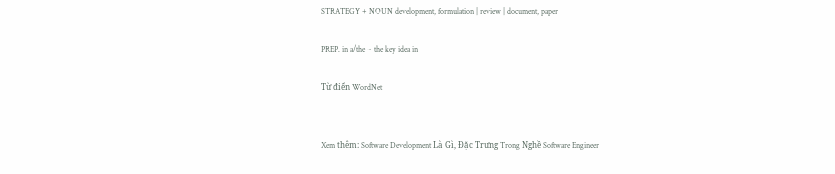STRATEGY + NOUN development, formulation | review | document, paper

PREP. in a/the ~ the key idea in

Từ điển WordNet


Xem thêm: Software Development Là Gì, Đặc Trưng Trong Nghề Software Engineer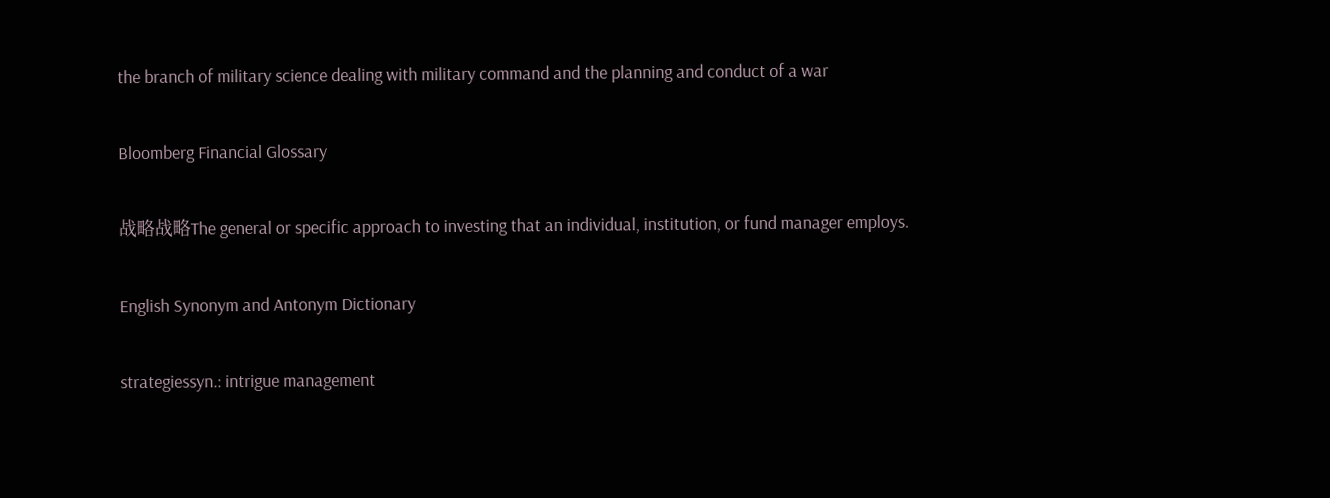the branch of military science dealing with military command and the planning and conduct of a war

Bloomberg Financial Glossary

战略战略The general or specific approach to investing that an individual, institution, or fund manager employs.

English Synonym and Antonym Dictionary

strategiessyn.: intrigue management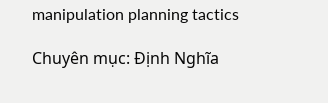manipulation planning tactics

Chuyên mục: Định Nghĩa